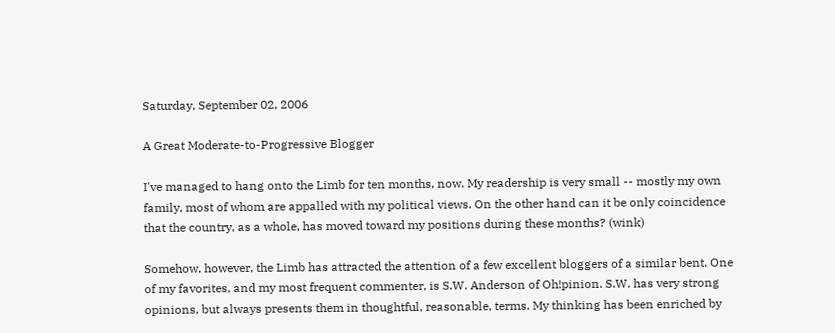Saturday, September 02, 2006

A Great Moderate-to-Progressive Blogger

I've managed to hang onto the Limb for ten months, now. My readership is very small -- mostly my own family, most of whom are appalled with my political views. On the other hand can it be only coincidence that the country, as a whole, has moved toward my positions during these months? (wink)

Somehow, however, the Limb has attracted the attention of a few excellent bloggers of a similar bent. One of my favorites, and my most frequent commenter, is S.W. Anderson of Oh!pinion. S.W. has very strong opinions, but always presents them in thoughtful, reasonable, terms. My thinking has been enriched by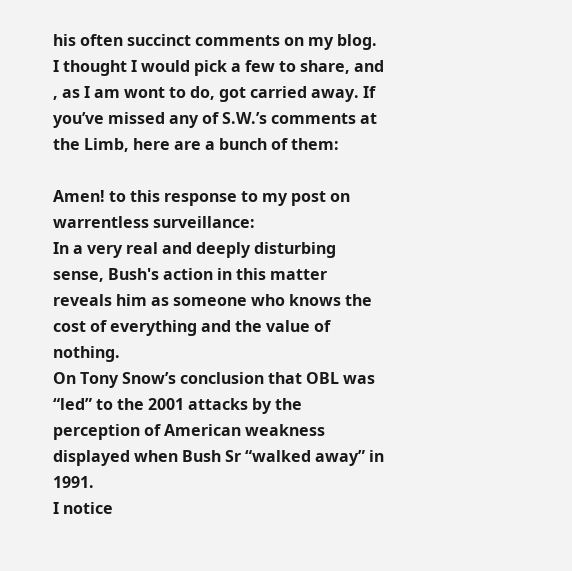his often succinct comments on my blog. I thought I would pick a few to share, and , as I am wont to do, got carried away. If you’ve missed any of S.W.’s comments at the Limb, here are a bunch of them:

Amen! to this response to my post on warrentless surveillance:
In a very real and deeply disturbing sense, Bush's action in this matter reveals him as someone who knows the cost of everything and the value of nothing.
On Tony Snow’s conclusion that OBL was “led” to the 2001 attacks by the perception of American weakness displayed when Bush Sr “walked away” in 1991.
I notice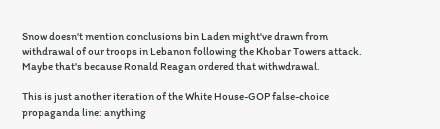Snow doesn't mention conclusions bin Laden might've drawn from withdrawal of our troops in Lebanon following the Khobar Towers attack. Maybe that's because Ronald Reagan ordered that withwdrawal.

This is just another iteration of the White House-GOP false-choice propaganda line: anything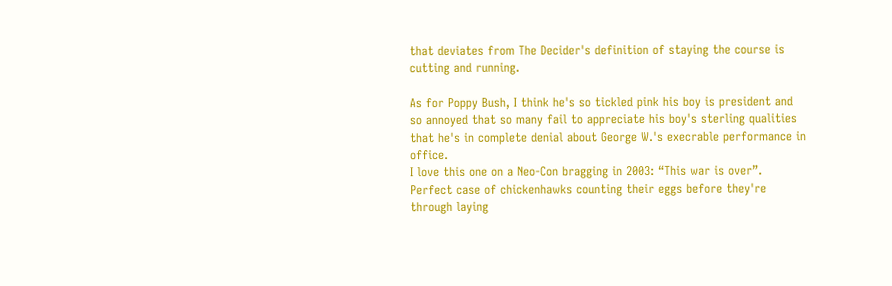that deviates from The Decider's definition of staying the course is cutting and running.

As for Poppy Bush, I think he's so tickled pink his boy is president and so annoyed that so many fail to appreciate his boy's sterling qualities that he's in complete denial about George W.'s execrable performance in office.
I love this one on a Neo-Con bragging in 2003: “This war is over”.
Perfect case of chickenhawks counting their eggs before they're through laying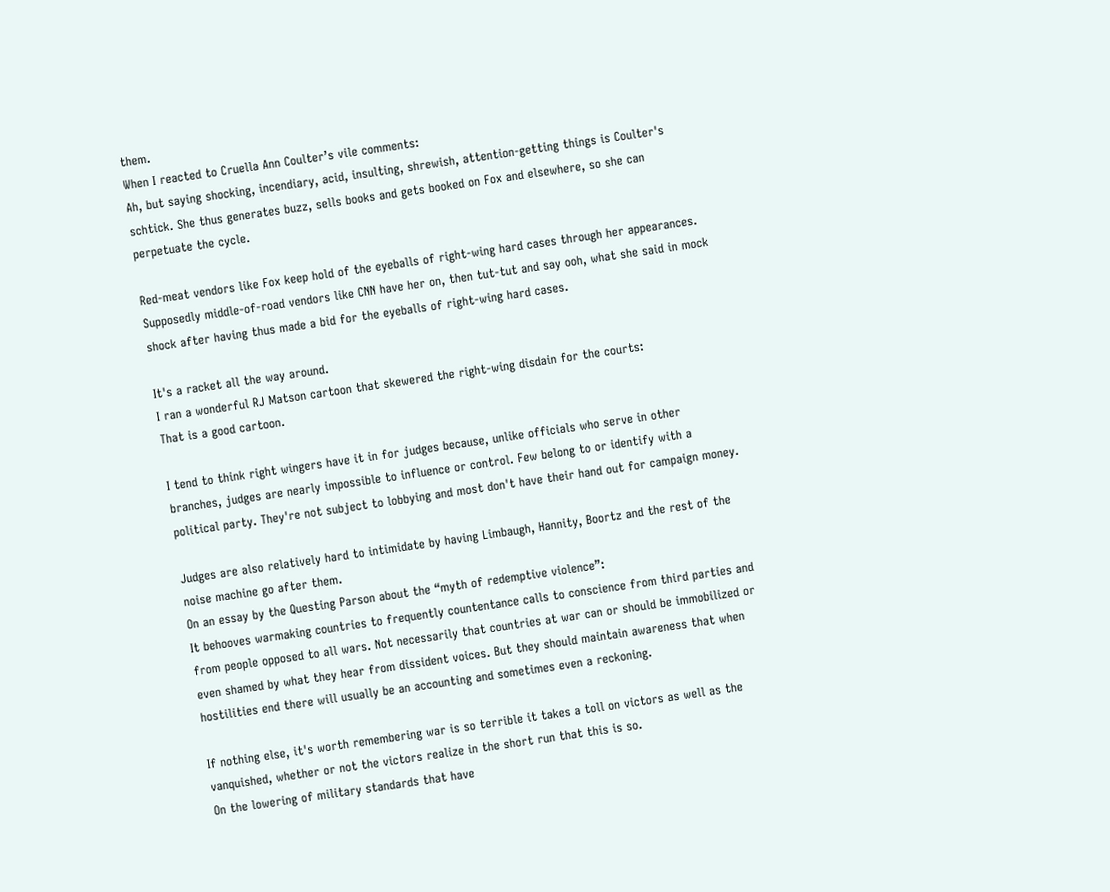them.
When I reacted to Cruella Ann Coulter’s vile comments:
Ah, but saying shocking, incendiary, acid, insulting, shrewish, attention-getting things is Coulter's schtick. She thus generates buzz, sells books and gets booked on Fox and elsewhere, so she can perpetuate the cycle.

Red-meat vendors like Fox keep hold of the eyeballs of right-wing hard cases through her appearances. Supposedly middle-of-road vendors like CNN have her on, then tut-tut and say ooh, what she said in mock shock after having thus made a bid for the eyeballs of right-wing hard cases.

It's a racket all the way around.
I ran a wonderful RJ Matson cartoon that skewered the right-wing disdain for the courts:
That is a good cartoon.

I tend to think right wingers have it in for judges because, unlike officials who serve in other branches, judges are nearly impossible to influence or control. Few belong to or identify with a political party. They're not subject to lobbying and most don't have their hand out for campaign money.

Judges are also relatively hard to intimidate by having Limbaugh, Hannity, Boortz and the rest of the noise machine go after them.
On an essay by the Questing Parson about the “myth of redemptive violence”:
It behooves warmaking countries to frequently countentance calls to conscience from third parties and from people opposed to all wars. Not necessarily that countries at war can or should be immobilized or even shamed by what they hear from dissident voices. But they should maintain awareness that when hostilities end there will usually be an accounting and sometimes even a reckoning.

If nothing else, it's worth remembering war is so terrible it takes a toll on victors as well as the vanquished, whether or not the victors realize in the short run that this is so.
On the lowering of military standards that have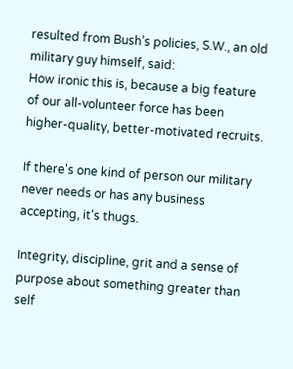resulted from Bush’s policies, S.W., an old military guy himself, said:
How ironic this is, because a big feature of our all-volunteer force has been higher-quality, better-motivated recruits.

If there's one kind of person our military never needs or has any business accepting, it's thugs.

Integrity, discipline, grit and a sense of purpose about something greater than self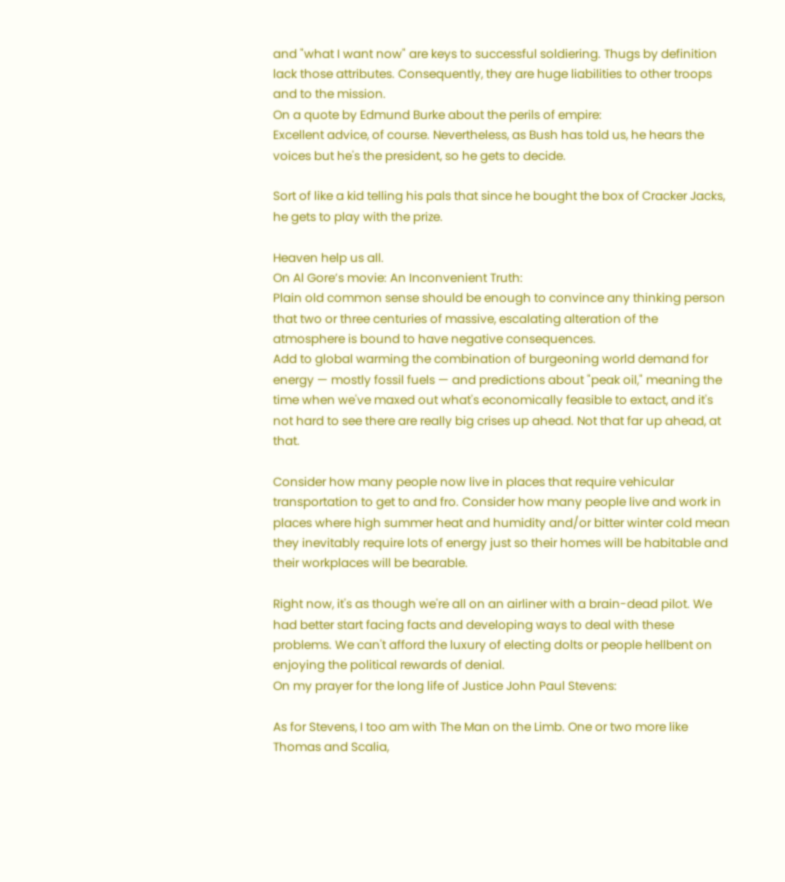and "what I want now" are keys to successful soldiering. Thugs by definition lack those attributes. Consequently, they are huge liabilities to other troops and to the mission.
On a quote by Edmund Burke about the perils of empire:
Excellent advice, of course. Nevertheless, as Bush has told us, he hears the voices but he's the president, so he gets to decide.

Sort of like a kid telling his pals that since he bought the box of Cracker Jacks, he gets to play with the prize.

Heaven help us all.
On Al Gore’s movie: An Inconvenient Truth:
Plain old common sense should be enough to convince any thinking person that two or three centuries of massive, escalating alteration of the atmosphere is bound to have negative consequences.
Add to global warming the combination of burgeoning world demand for energy — mostly fossil fuels — and predictions about "peak oil," meaning the time when we've maxed out what's economically feasible to extact, and it's not hard to see there are really big crises up ahead. Not that far up ahead, at that.

Consider how many people now live in places that require vehicular transportation to get to and fro. Consider how many people live and work in places where high summer heat and humidity and/or bitter winter cold mean they inevitably require lots of energy just so their homes will be habitable and their workplaces will be bearable.

Right now, it's as though we're all on an airliner with a brain-dead pilot. We had better start facing facts and developing ways to deal with these problems. We can't afford the luxury of electing dolts or people hellbent on enjoying the political rewards of denial.
On my prayer for the long life of Justice John Paul Stevens:

As for Stevens, I too am with The Man on the Limb. One or two more like Thomas and Scalia,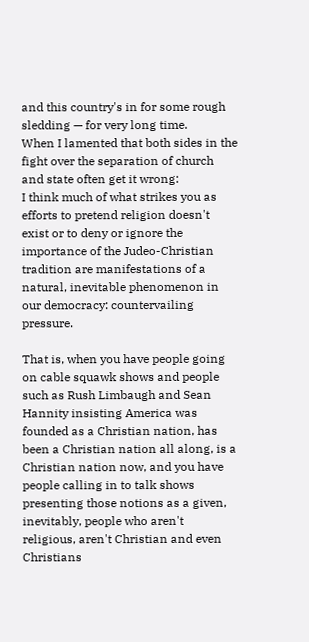and this country's in for some rough sledding — for very long time.
When I lamented that both sides in the fight over the separation of church and state often get it wrong:
I think much of what strikes you as efforts to pretend religion doesn't exist or to deny or ignore the importance of the Judeo-Christian tradition are manifestations of a natural, inevitable phenomenon in our democracy: countervailing pressure.

That is, when you have people going on cable squawk shows and people such as Rush Limbaugh and Sean Hannity insisting America was founded as a Christian nation, has been a Christian nation all along, is a Christian nation now, and you have people calling in to talk shows presenting those notions as a given, inevitably, people who aren't religious, aren't Christian and even Christians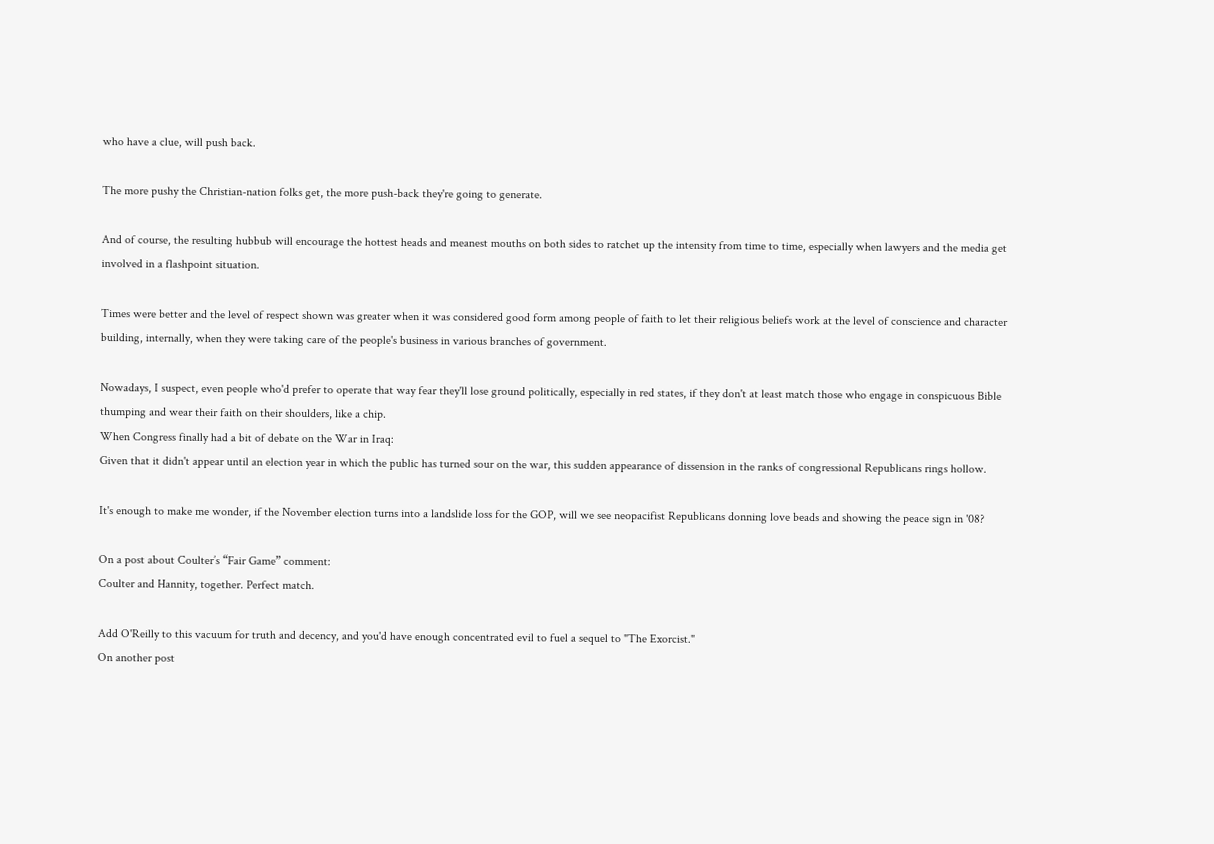who have a clue, will push back.

The more pushy the Christian-nation folks get, the more push-back they're going to generate.

And of course, the resulting hubbub will encourage the hottest heads and meanest mouths on both sides to ratchet up the intensity from time to time, especially when lawyers and the media get involved in a flashpoint situation.

Times were better and the level of respect shown was greater when it was considered good form among people of faith to let their religious beliefs work at the level of conscience and character building, internally, when they were taking care of the people's business in various branches of government.

Nowadays, I suspect, even people who'd prefer to operate that way fear they'll lose ground politically, especially in red states, if they don't at least match those who engage in conspicuous Bible thumping and wear their faith on their shoulders, like a chip.
When Congress finally had a bit of debate on the War in Iraq:
Given that it didn't appear until an election year in which the public has turned sour on the war, this sudden appearance of dissension in the ranks of congressional Republicans rings hollow.

It's enough to make me wonder, if the November election turns into a landslide loss for the GOP, will we see neopacifist Republicans donning love beads and showing the peace sign in '08?

On a post about Coulter’s “Fair Game” comment:
Coulter and Hannity, together. Perfect match.

Add O'Reilly to this vacuum for truth and decency, and you'd have enough concentrated evil to fuel a sequel to "The Exorcist."
On another post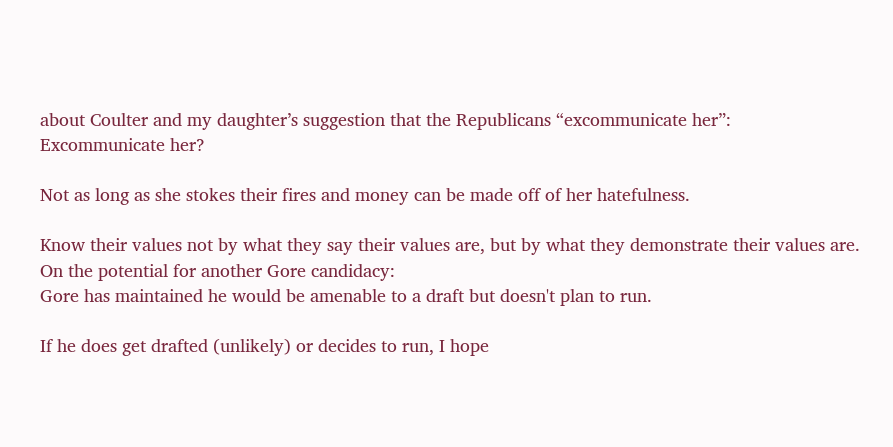about Coulter and my daughter’s suggestion that the Republicans “excommunicate her”:
Excommunicate her?

Not as long as she stokes their fires and money can be made off of her hatefulness.

Know their values not by what they say their values are, but by what they demonstrate their values are.
On the potential for another Gore candidacy:
Gore has maintained he would be amenable to a draft but doesn't plan to run.

If he does get drafted (unlikely) or decides to run, I hope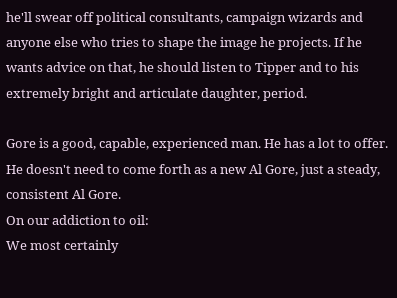he'll swear off political consultants, campaign wizards and anyone else who tries to shape the image he projects. If he wants advice on that, he should listen to Tipper and to his extremely bright and articulate daughter, period.

Gore is a good, capable, experienced man. He has a lot to offer. He doesn't need to come forth as a new Al Gore, just a steady, consistent Al Gore.
On our addiction to oil:
We most certainly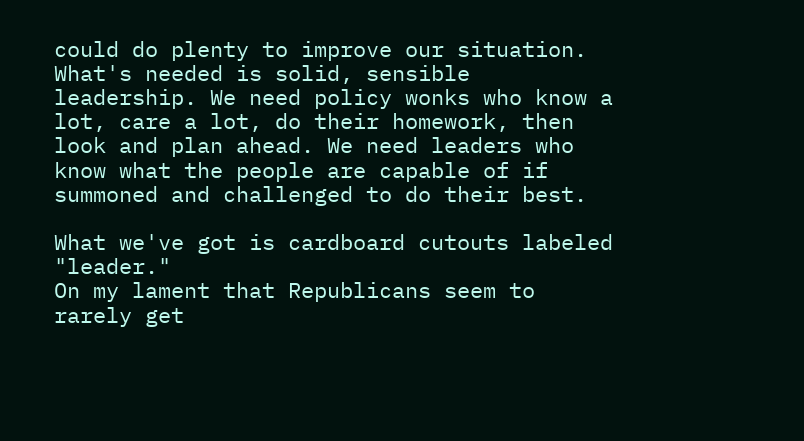could do plenty to improve our situation. What's needed is solid, sensible leadership. We need policy wonks who know a lot, care a lot, do their homework, then look and plan ahead. We need leaders who know what the people are capable of if summoned and challenged to do their best.

What we've got is cardboard cutouts labeled "leader."
On my lament that Republicans seem to rarely get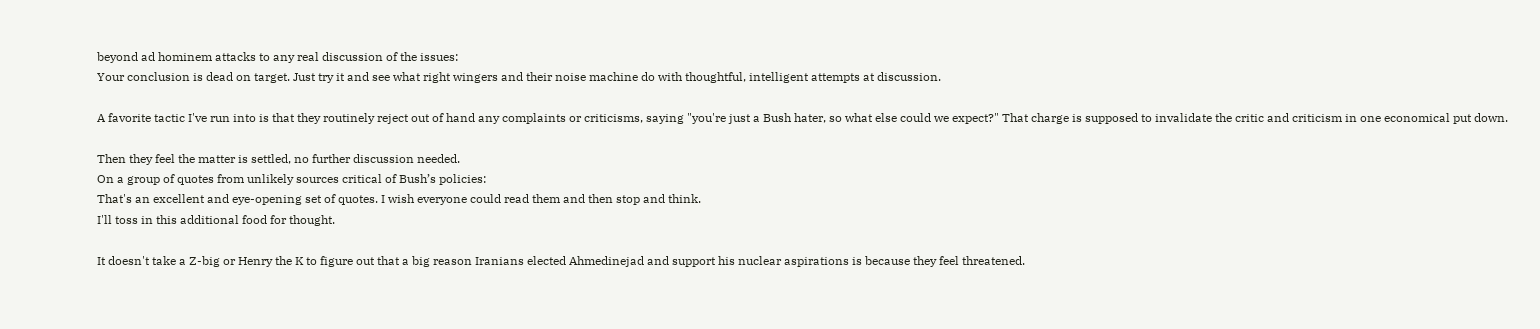beyond ad hominem attacks to any real discussion of the issues:
Your conclusion is dead on target. Just try it and see what right wingers and their noise machine do with thoughtful, intelligent attempts at discussion.

A favorite tactic I've run into is that they routinely reject out of hand any complaints or criticisms, saying "you're just a Bush hater, so what else could we expect?" That charge is supposed to invalidate the critic and criticism in one economical put down.

Then they feel the matter is settled, no further discussion needed.
On a group of quotes from unlikely sources critical of Bush’s policies:
That's an excellent and eye-opening set of quotes. I wish everyone could read them and then stop and think.
I'll toss in this additional food for thought.

It doesn't take a Z-big or Henry the K to figure out that a big reason Iranians elected Ahmedinejad and support his nuclear aspirations is because they feel threatened.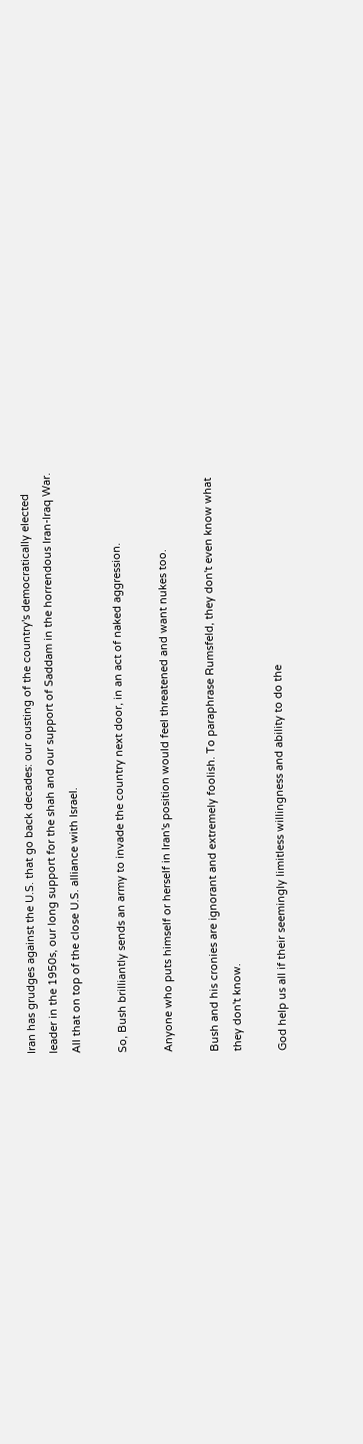Iran has grudges against the U.S. that go back decades: our ousting of the country's democratically elected leader in the 1950s, our long support for the shah and our support of Saddam in the horrendous Iran-Iraq War. All that on top of the close U.S. alliance with Israel.

So, Bush brilliantly sends an army to invade the country next door, in an act of naked aggression.

Anyone who puts himself or herself in Iran's position would feel threatened and want nukes too.

Bush and his cronies are ignorant and extremely foolish. To paraphrase Rumsfeld, they don't even know what they don't know.

God help us all if their seemingly limitless willingness and ability to do the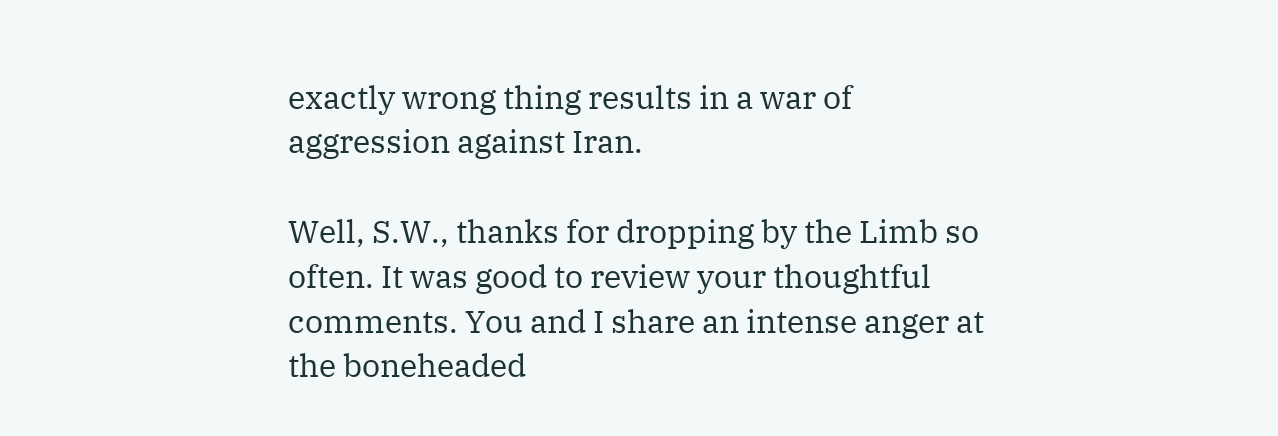exactly wrong thing results in a war of aggression against Iran.

Well, S.W., thanks for dropping by the Limb so often. It was good to review your thoughtful comments. You and I share an intense anger at the boneheaded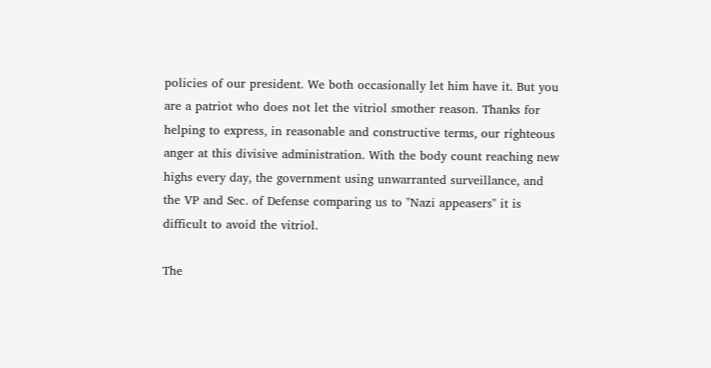policies of our president. We both occasionally let him have it. But you are a patriot who does not let the vitriol smother reason. Thanks for helping to express, in reasonable and constructive terms, our righteous anger at this divisive administration. With the body count reaching new highs every day, the government using unwarranted surveillance, and the VP and Sec. of Defense comparing us to "Nazi appeasers" it is difficult to avoid the vitriol.

The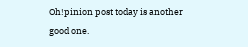Oh!pinion post today is another good one.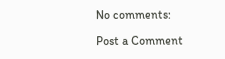No comments:

Post a Comment